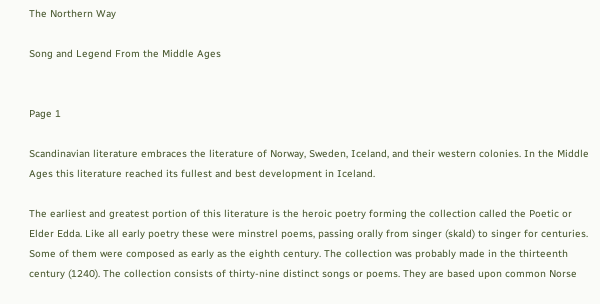The Northern Way

Song and Legend From the Middle Ages


Page 1

Scandinavian literature embraces the literature of Norway, Sweden, Iceland, and their western colonies. In the Middle Ages this literature reached its fullest and best development in Iceland.

The earliest and greatest portion of this literature is the heroic poetry forming the collection called the Poetic or Elder Edda. Like all early poetry these were minstrel poems, passing orally from singer (skald) to singer for centuries. Some of them were composed as early as the eighth century. The collection was probably made in the thirteenth century (1240). The collection consists of thirty-nine distinct songs or poems. They are based upon common Norse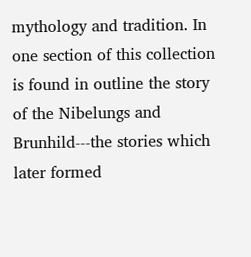mythology and tradition. In one section of this collection is found in outline the story of the Nibelungs and Brunhild---the stories which later formed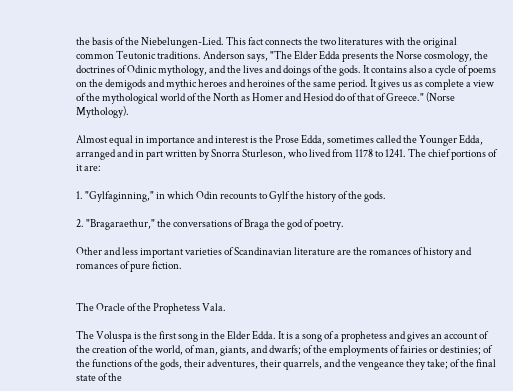the basis of the Niebelungen-Lied. This fact connects the two literatures with the original common Teutonic traditions. Anderson says, "The Elder Edda presents the Norse cosmology, the doctrines of Odinic mythology, and the lives and doings of the gods. It contains also a cycle of poems on the demigods and mythic heroes and heroines of the same period. It gives us as complete a view of the mythological world of the North as Homer and Hesiod do of that of Greece." (Norse Mythology).

Almost equal in importance and interest is the Prose Edda, sometimes called the Younger Edda, arranged and in part written by Snorra Sturleson, who lived from 1178 to 1241. The chief portions of it are:

1. "Gylfaginning," in which Odin recounts to Gylf the history of the gods.

2. "Bragaraethur," the conversations of Braga the god of poetry.

Other and less important varieties of Scandinavian literature are the romances of history and romances of pure fiction.


The Oracle of the Prophetess Vala.

The Voluspa is the first song in the Elder Edda. It is a song of a prophetess and gives an account of the creation of the world, of man, giants, and dwarfs; of the employments of fairies or destinies; of the functions of the gods, their adventures, their quarrels, and the vengeance they take; of the final state of the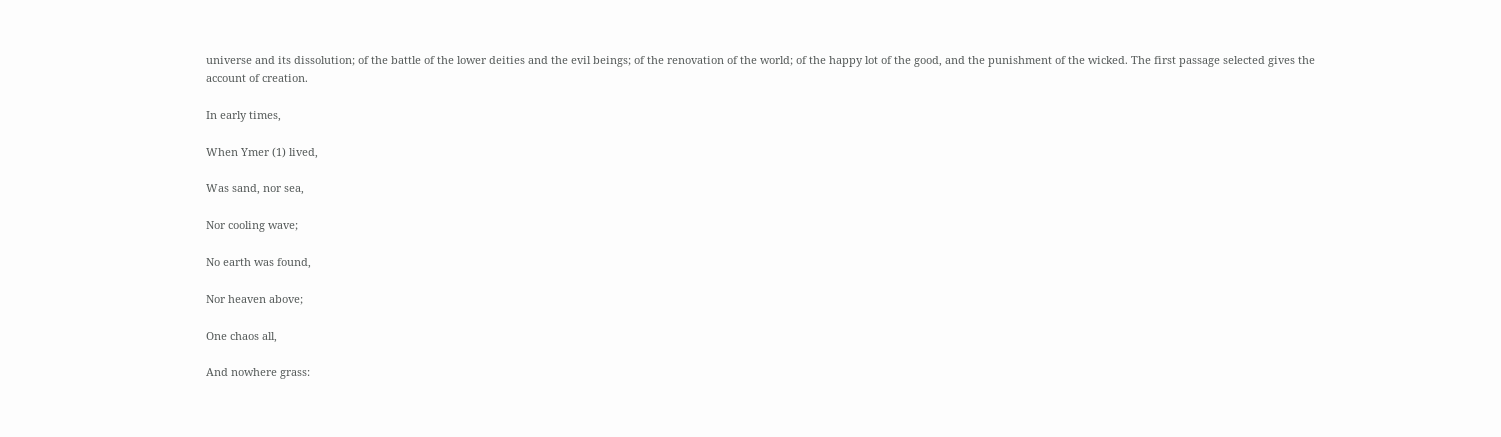universe and its dissolution; of the battle of the lower deities and the evil beings; of the renovation of the world; of the happy lot of the good, and the punishment of the wicked. The first passage selected gives the account of creation.

In early times,

When Ymer (1) lived,

Was sand, nor sea,

Nor cooling wave;

No earth was found,

Nor heaven above;

One chaos all,

And nowhere grass: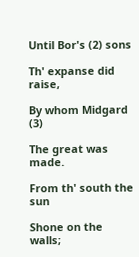Until Bor's (2) sons

Th' expanse did raise,

By whom Midgard (3)

The great was made.

From th' south the sun

Shone on the walls;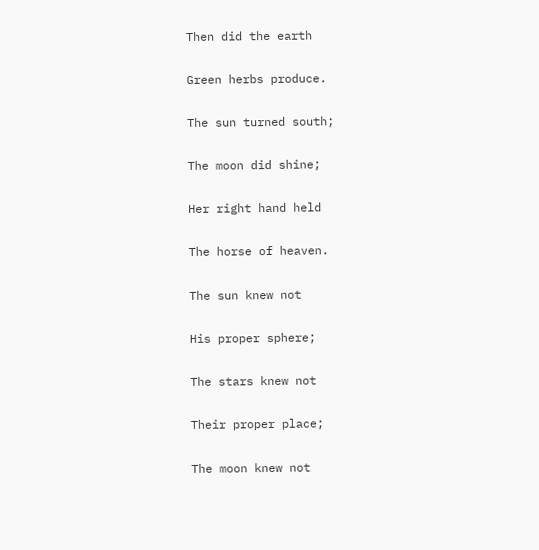Then did the earth

Green herbs produce.

The sun turned south;

The moon did shine;

Her right hand held

The horse of heaven.

The sun knew not

His proper sphere;

The stars knew not

Their proper place;

The moon knew not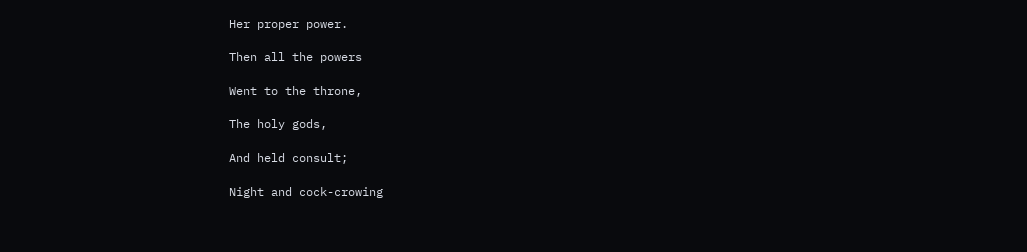Her proper power.

Then all the powers

Went to the throne,

The holy gods,

And held consult;

Night and cock-crowing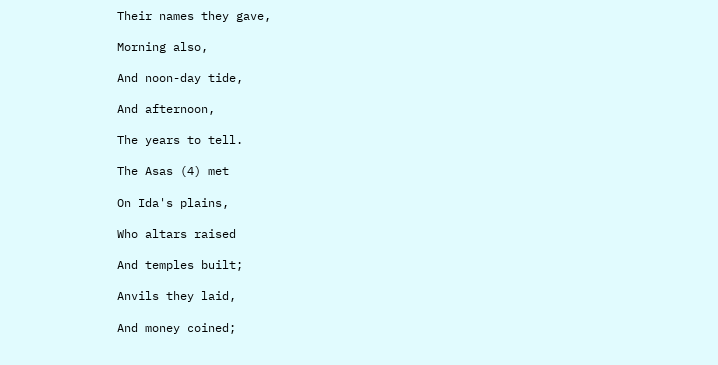Their names they gave,

Morning also,

And noon-day tide,

And afternoon,

The years to tell.

The Asas (4) met

On Ida's plains,

Who altars raised

And temples built;

Anvils they laid,

And money coined;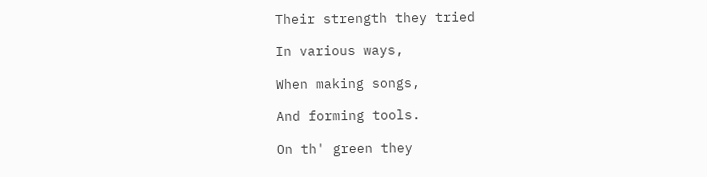Their strength they tried

In various ways,

When making songs,

And forming tools.

On th' green they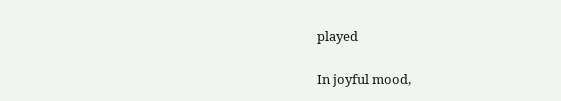played

In joyful mood,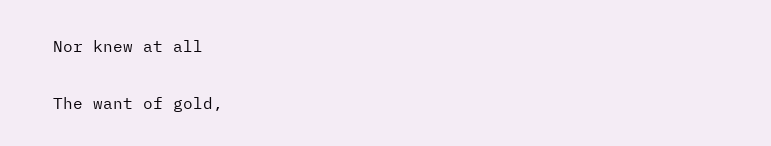Nor knew at all

The want of gold,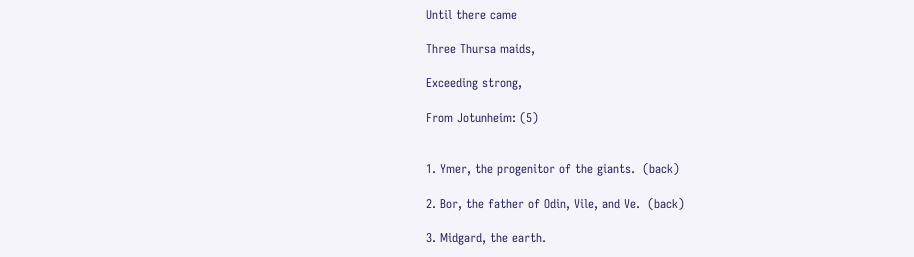Until there came

Three Thursa maids,

Exceeding strong,

From Jotunheim: (5)


1. Ymer, the progenitor of the giants.  (back)

2. Bor, the father of Odin, Vile, and Ve.  (back)

3. Midgard, the earth.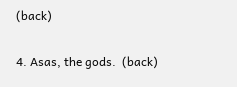(back)

4. Asas, the gods.  (back)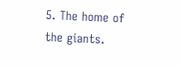5. The home of the giants.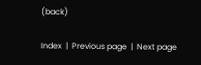(back)

Index  |  Previous page  |  Next page